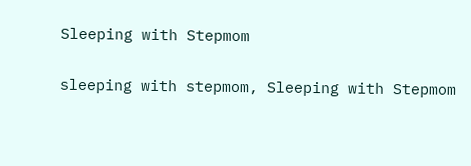Sleeping with Stepmom

sleeping with stepmom, Sleeping with Stepmom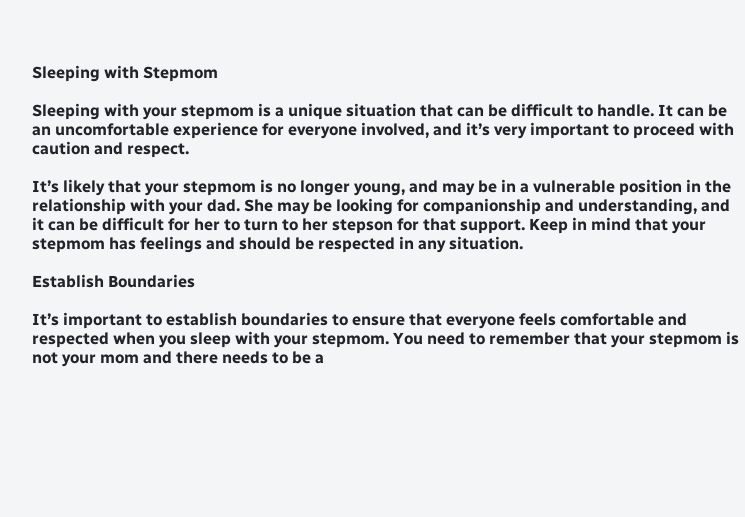Sleeping with Stepmom

Sleeping with your stepmom is a unique situation that can be difficult to handle. It can be an uncomfortable experience for everyone involved, and it’s very important to proceed with caution and respect.

It’s likely that your stepmom is no longer young, and may be in a vulnerable position in the relationship with your dad. She may be looking for companionship and understanding, and it can be difficult for her to turn to her stepson for that support. Keep in mind that your stepmom has feelings and should be respected in any situation.

Establish Boundaries

It’s important to establish boundaries to ensure that everyone feels comfortable and respected when you sleep with your stepmom. You need to remember that your stepmom is not your mom and there needs to be a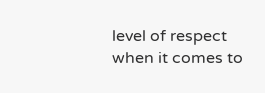level of respect when it comes to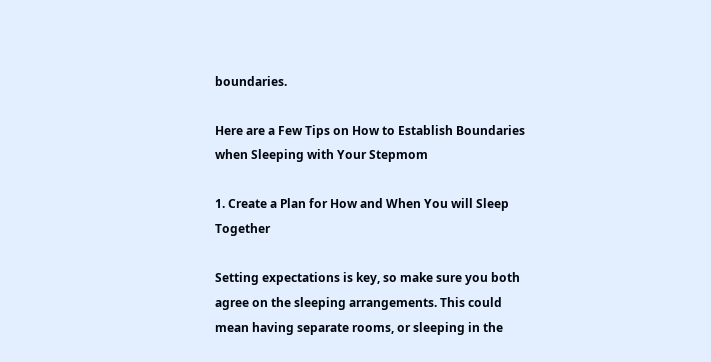boundaries.

Here are a Few Tips on How to Establish Boundaries when Sleeping with Your Stepmom

1. Create a Plan for How and When You will Sleep Together

Setting expectations is key, so make sure you both agree on the sleeping arrangements. This could mean having separate rooms, or sleeping in the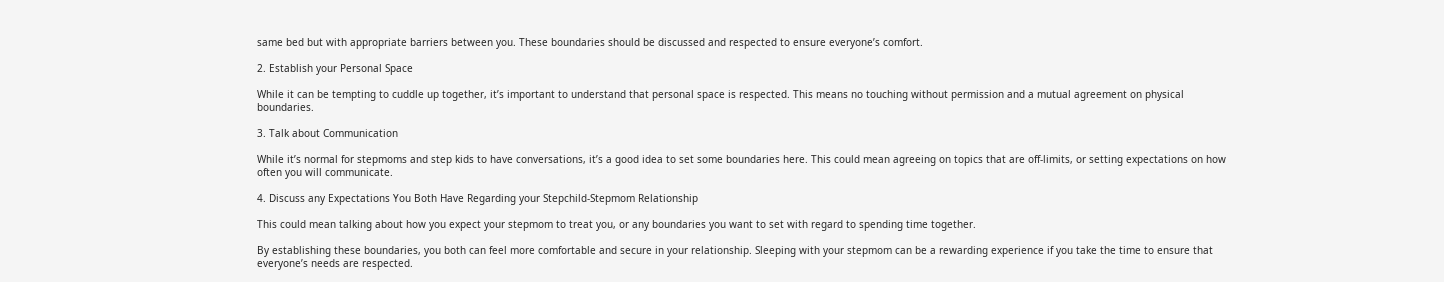same bed but with appropriate barriers between you. These boundaries should be discussed and respected to ensure everyone’s comfort.

2. Establish your Personal Space

While it can be tempting to cuddle up together, it’s important to understand that personal space is respected. This means no touching without permission and a mutual agreement on physical boundaries.

3. Talk about Communication

While it’s normal for stepmoms and step kids to have conversations, it’s a good idea to set some boundaries here. This could mean agreeing on topics that are off-limits, or setting expectations on how often you will communicate.

4. Discuss any Expectations You Both Have Regarding your Stepchild-Stepmom Relationship

This could mean talking about how you expect your stepmom to treat you, or any boundaries you want to set with regard to spending time together.

By establishing these boundaries, you both can feel more comfortable and secure in your relationship. Sleeping with your stepmom can be a rewarding experience if you take the time to ensure that everyone’s needs are respected.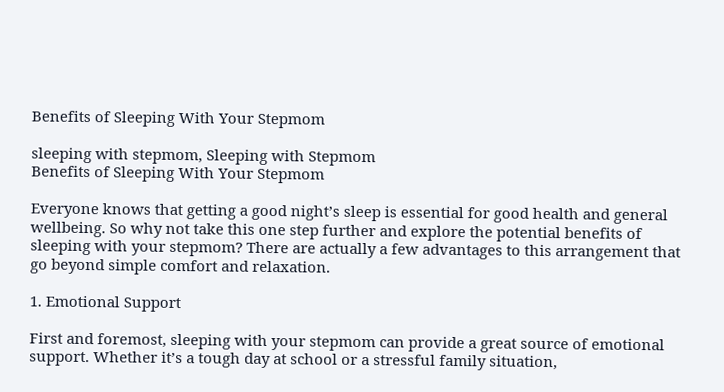Benefits of Sleeping With Your Stepmom

sleeping with stepmom, Sleeping with Stepmom
Benefits of Sleeping With Your Stepmom

Everyone knows that getting a good night’s sleep is essential for good health and general wellbeing. So why not take this one step further and explore the potential benefits of sleeping with your stepmom? There are actually a few advantages to this arrangement that go beyond simple comfort and relaxation.

1. Emotional Support

First and foremost, sleeping with your stepmom can provide a great source of emotional support. Whether it’s a tough day at school or a stressful family situation,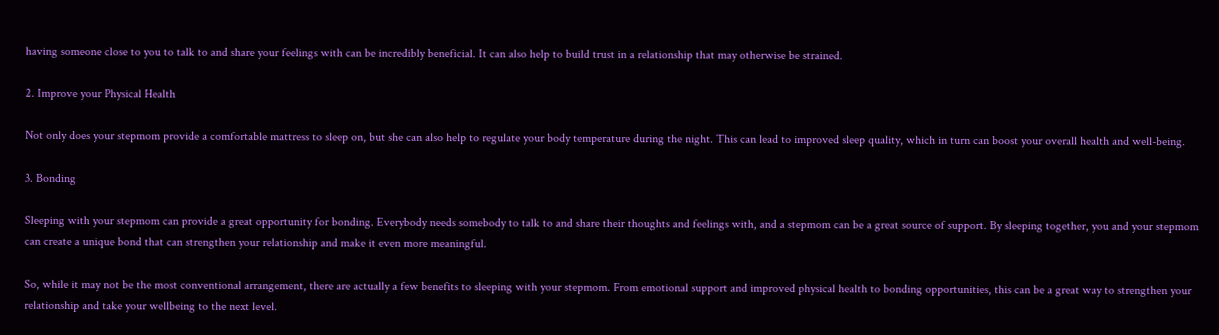having someone close to you to talk to and share your feelings with can be incredibly beneficial. It can also help to build trust in a relationship that may otherwise be strained.

2. Improve your Physical Health

Not only does your stepmom provide a comfortable mattress to sleep on, but she can also help to regulate your body temperature during the night. This can lead to improved sleep quality, which in turn can boost your overall health and well-being.

3. Bonding

Sleeping with your stepmom can provide a great opportunity for bonding. Everybody needs somebody to talk to and share their thoughts and feelings with, and a stepmom can be a great source of support. By sleeping together, you and your stepmom can create a unique bond that can strengthen your relationship and make it even more meaningful.

So, while it may not be the most conventional arrangement, there are actually a few benefits to sleeping with your stepmom. From emotional support and improved physical health to bonding opportunities, this can be a great way to strengthen your relationship and take your wellbeing to the next level.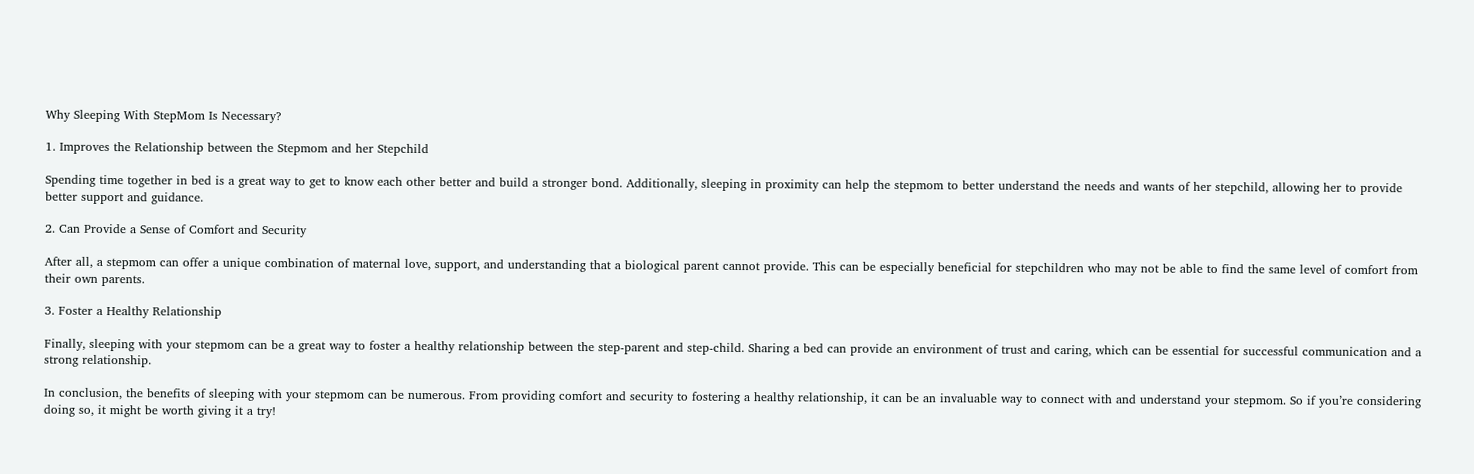Why Sleeping With StepMom Is Necessary?

1. Improves the Relationship between the Stepmom and her Stepchild

Spending time together in bed is a great way to get to know each other better and build a stronger bond. Additionally, sleeping in proximity can help the stepmom to better understand the needs and wants of her stepchild, allowing her to provide better support and guidance.

2. Can Provide a Sense of Comfort and Security

After all, a stepmom can offer a unique combination of maternal love, support, and understanding that a biological parent cannot provide. This can be especially beneficial for stepchildren who may not be able to find the same level of comfort from their own parents.

3. Foster a Healthy Relationship

Finally, sleeping with your stepmom can be a great way to foster a healthy relationship between the step-parent and step-child. Sharing a bed can provide an environment of trust and caring, which can be essential for successful communication and a strong relationship.

In conclusion, the benefits of sleeping with your stepmom can be numerous. From providing comfort and security to fostering a healthy relationship, it can be an invaluable way to connect with and understand your stepmom. So if you’re considering doing so, it might be worth giving it a try!